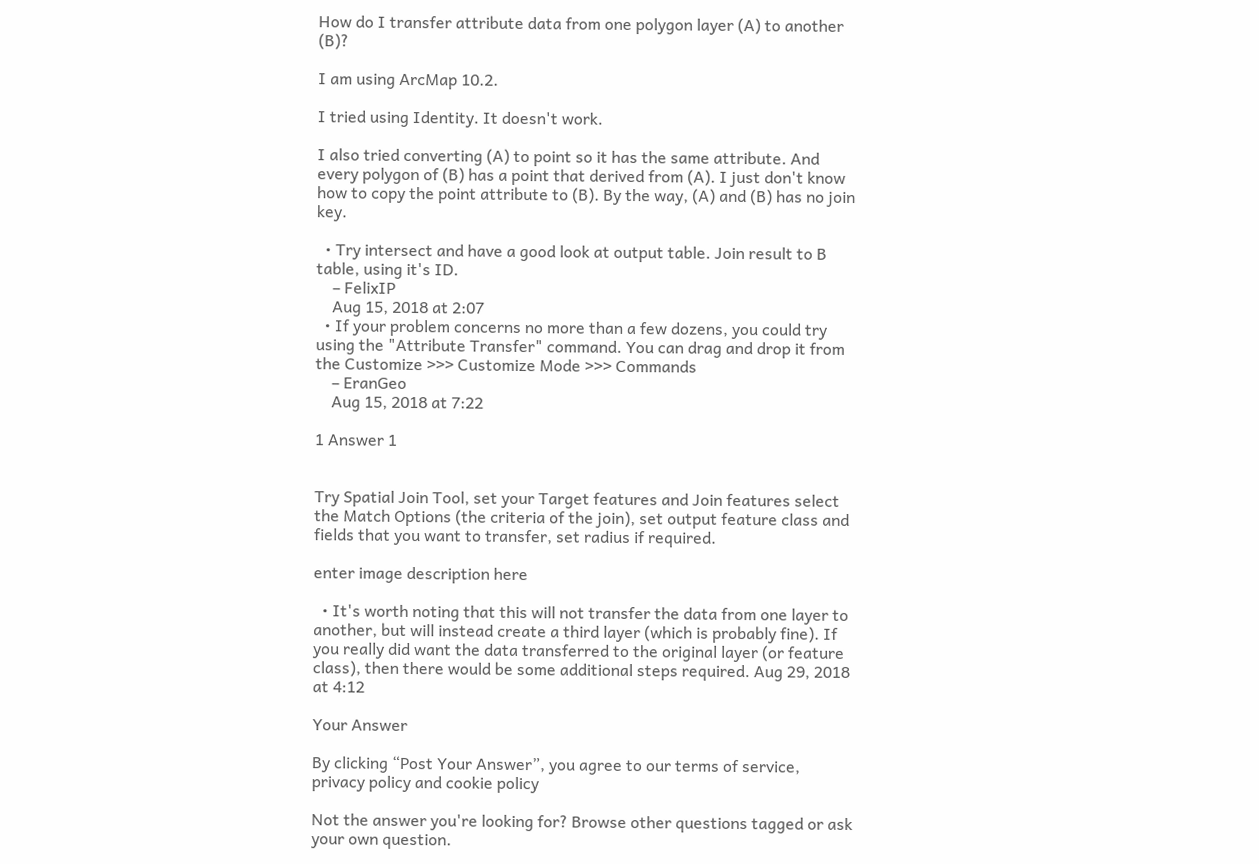How do I transfer attribute data from one polygon layer (A) to another (B)?

I am using ArcMap 10.2.

I tried using Identity. It doesn't work.

I also tried converting (A) to point so it has the same attribute. And every polygon of (B) has a point that derived from (A). I just don't know how to copy the point attribute to (B). By the way, (A) and (B) has no join key.

  • Try intersect and have a good look at output table. Join result to B table, using it's ID.
    – FelixIP
    Aug 15, 2018 at 2:07
  • If your problem concerns no more than a few dozens, you could try using the "Attribute Transfer" command. You can drag and drop it from the Customize >>> Customize Mode >>> Commands
    – EranGeo
    Aug 15, 2018 at 7:22

1 Answer 1


Try Spatial Join Tool, set your Target features and Join features select the Match Options (the criteria of the join), set output feature class and fields that you want to transfer, set radius if required.

enter image description here

  • It's worth noting that this will not transfer the data from one layer to another, but will instead create a third layer (which is probably fine). If you really did want the data transferred to the original layer (or feature class), then there would be some additional steps required. Aug 29, 2018 at 4:12

Your Answer

By clicking “Post Your Answer”, you agree to our terms of service, privacy policy and cookie policy

Not the answer you're looking for? Browse other questions tagged or ask your own question.